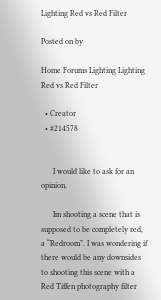Lighting Red vs Red Filter

Posted on by

Home Forums Lighting Lighting Red vs Red Filter

  • Creator
  • #214578


      I would like to ask for an opinion,

      Im shooting a scene that is supposed to be completely red, a “Redroom”. I was wondering if there would be any downsides to shooting this scene with a Red Tiffen photography filter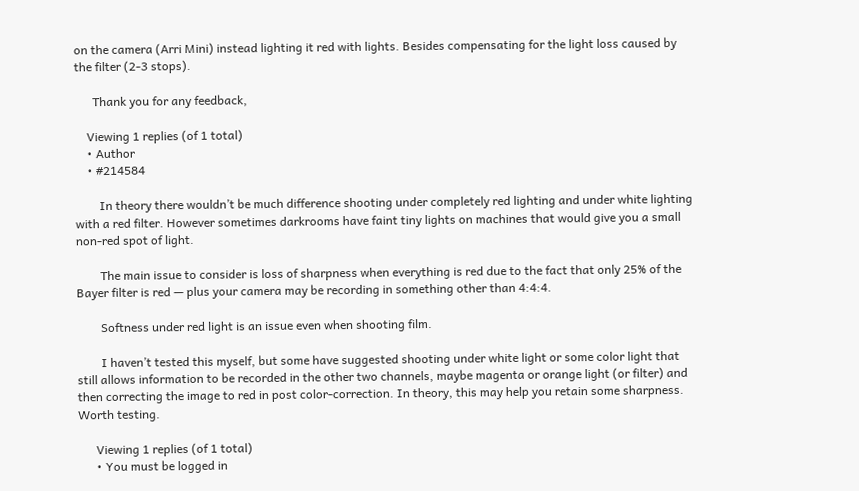on the camera (Arri Mini) instead lighting it red with lights. Besides compensating for the light loss caused by the filter (2-3 stops).

      Thank you for any feedback,

    Viewing 1 replies (of 1 total)
    • Author
    • #214584

        In theory there wouldn’t be much difference shooting under completely red lighting and under white lighting with a red filter. However sometimes darkrooms have faint tiny lights on machines that would give you a small non-red spot of light.

        The main issue to consider is loss of sharpness when everything is red due to the fact that only 25% of the Bayer filter is red — plus your camera may be recording in something other than 4:4:4.

        Softness under red light is an issue even when shooting film.

        I haven’t tested this myself, but some have suggested shooting under white light or some color light that still allows information to be recorded in the other two channels, maybe magenta or orange light (or filter) and then correcting the image to red in post color-correction. In theory, this may help you retain some sharpness. Worth testing.

      Viewing 1 replies (of 1 total)
      • You must be logged in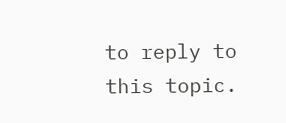to reply to this topic.